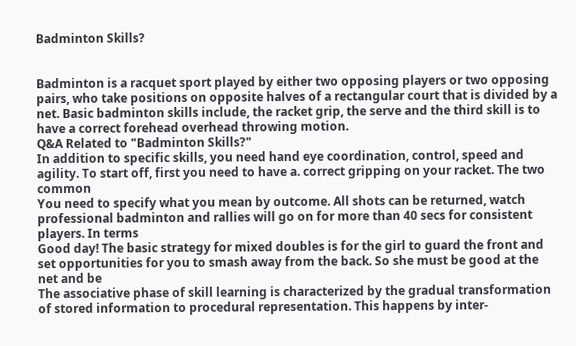Badminton Skills?


Badminton is a racquet sport played by either two opposing players or two opposing pairs, who take positions on opposite halves of a rectangular court that is divided by a net. Basic badminton skills include, the racket grip, the serve and the third skill is to have a correct forehead overhead throwing motion.
Q&A Related to "Badminton Skills?"
In addition to specific skills, you need hand eye coordination, control, speed and agility. To start off, first you need to have a. correct gripping on your racket. The two common
You need to specify what you mean by outcome. All shots can be returned, watch professional badminton and rallies will go on for more than 40 secs for consistent players. In terms
Good day! The basic strategy for mixed doubles is for the girl to guard the front and set opportunities for you to smash away from the back. So she must be good at the net and be
The associative phase of skill learning is characterized by the gradual transformation of stored information to procedural representation. This happens by inter-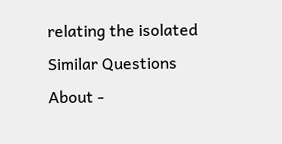relating the isolated
Similar Questions
About -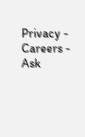Privacy -  Careers -  Ask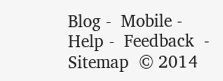Blog -  Mobile -  Help -  Feedback  -  Sitemap  © 2014